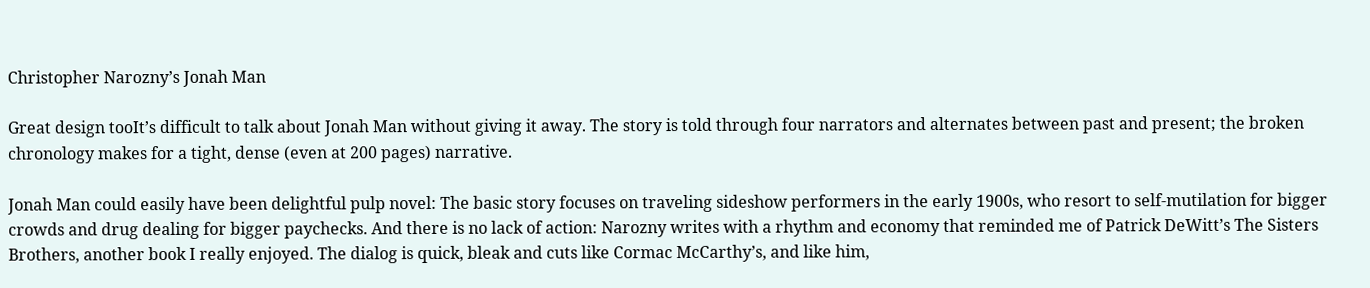Christopher Narozny’s Jonah Man

Great design tooIt’s difficult to talk about Jonah Man without giving it away. The story is told through four narrators and alternates between past and present; the broken chronology makes for a tight, dense (even at 200 pages) narrative.

Jonah Man could easily have been delightful pulp novel: The basic story focuses on traveling sideshow performers in the early 1900s, who resort to self-mutilation for bigger crowds and drug dealing for bigger paychecks. And there is no lack of action: Narozny writes with a rhythm and economy that reminded me of Patrick DeWitt’s The Sisters Brothers, another book I really enjoyed. The dialog is quick, bleak and cuts like Cormac McCarthy’s, and like him,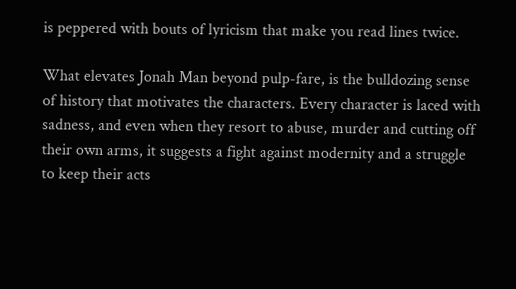is peppered with bouts of lyricism that make you read lines twice.

What elevates Jonah Man beyond pulp-fare, is the bulldozing sense of history that motivates the characters. Every character is laced with sadness, and even when they resort to abuse, murder and cutting off their own arms, it suggests a fight against modernity and a struggle to keep their acts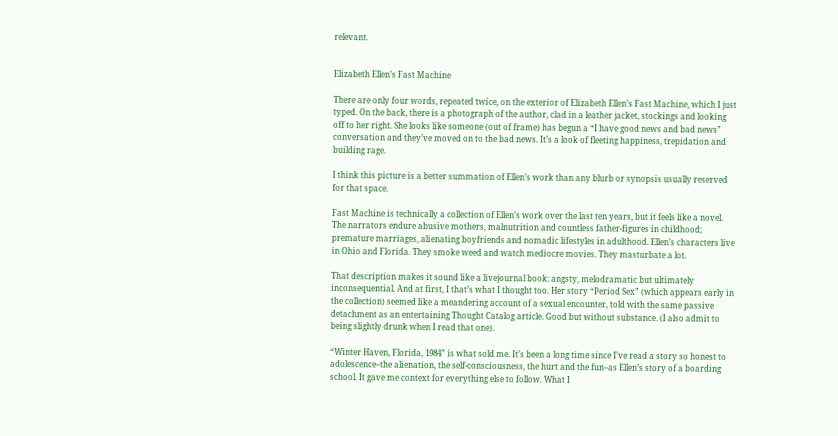relevant.


Elizabeth Ellen’s Fast Machine

There are only four words, repeated twice, on the exterior of Elizabeth Ellen’s Fast Machine, which I just typed. On the back, there is a photograph of the author, clad in a leather jacket, stockings and looking off to her right. She looks like someone (out of frame) has begun a “I have good news and bad news” conversation and they’ve moved on to the bad news. It’s a look of fleeting happiness, trepidation and building rage.

I think this picture is a better summation of Ellen’s work than any blurb or synopsis usually reserved for that space.

Fast Machine is technically a collection of Ellen’s work over the last ten years, but it feels like a novel. The narrators endure abusive mothers, malnutrition and countless father-figures in childhood; premature marriages, alienating boyfriends and nomadic lifestyles in adulthood. Ellen’s characters live in Ohio and Florida. They smoke weed and watch mediocre movies. They masturbate a lot.

That description makes it sound like a livejournal book: angsty, melodramatic but ultimately inconsequential. And at first, I that’s what I thought too. Her story “Period Sex” (which appears early in the collection) seemed like a meandering account of a sexual encounter, told with the same passive detachment as an entertaining Thought Catalog article. Good but without substance. (I also admit to being slightly drunk when I read that one).

“Winter Haven, Florida, 1984” is what sold me. It’s been a long time since I’ve read a story so honest to adolescence–the alienation, the self-consciousness, the hurt and the fun–as Ellen’s story of a boarding school. It gave me context for everything else to follow. What I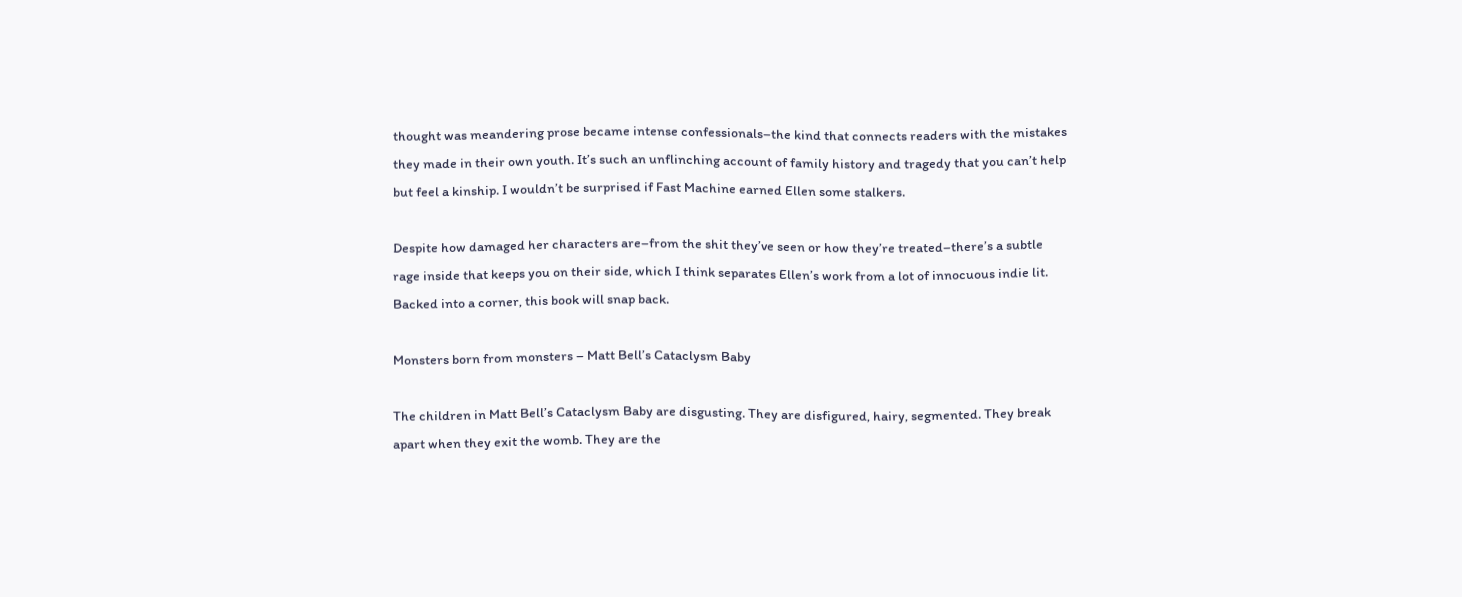thought was meandering prose became intense confessionals–the kind that connects readers with the mistakes they made in their own youth. It’s such an unflinching account of family history and tragedy that you can’t help but feel a kinship. I wouldn’t be surprised if Fast Machine earned Ellen some stalkers.

Despite how damaged her characters are–from the shit they’ve seen or how they’re treated–there’s a subtle rage inside that keeps you on their side, which I think separates Ellen’s work from a lot of innocuous indie lit. Backed into a corner, this book will snap back.

Monsters born from monsters – Matt Bell’s Cataclysm Baby

The children in Matt Bell’s Cataclysm Baby are disgusting. They are disfigured, hairy, segmented. They break apart when they exit the womb. They are the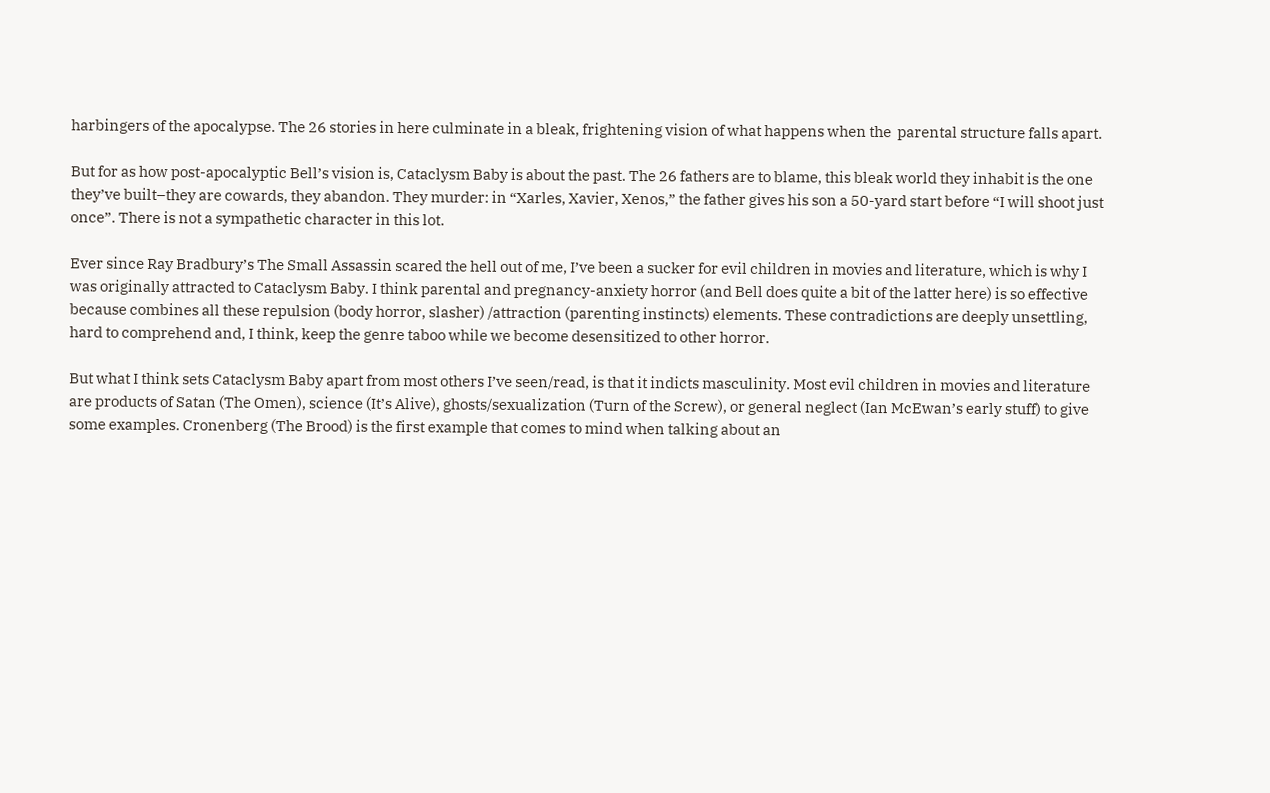harbingers of the apocalypse. The 26 stories in here culminate in a bleak, frightening vision of what happens when the  parental structure falls apart.

But for as how post-apocalyptic Bell’s vision is, Cataclysm Baby is about the past. The 26 fathers are to blame, this bleak world they inhabit is the one they’ve built–they are cowards, they abandon. They murder: in “Xarles, Xavier, Xenos,” the father gives his son a 50-yard start before “I will shoot just once”. There is not a sympathetic character in this lot.

Ever since Ray Bradbury’s The Small Assassin scared the hell out of me, I’ve been a sucker for evil children in movies and literature, which is why I was originally attracted to Cataclysm Baby. I think parental and pregnancy-anxiety horror (and Bell does quite a bit of the latter here) is so effective because combines all these repulsion (body horror, slasher) /attraction (parenting instincts) elements. These contradictions are deeply unsettling, hard to comprehend and, I think, keep the genre taboo while we become desensitized to other horror.

But what I think sets Cataclysm Baby apart from most others I’ve seen/read, is that it indicts masculinity. Most evil children in movies and literature are products of Satan (The Omen), science (It’s Alive), ghosts/sexualization (Turn of the Screw), or general neglect (Ian McEwan’s early stuff) to give some examples. Cronenberg (The Brood) is the first example that comes to mind when talking about an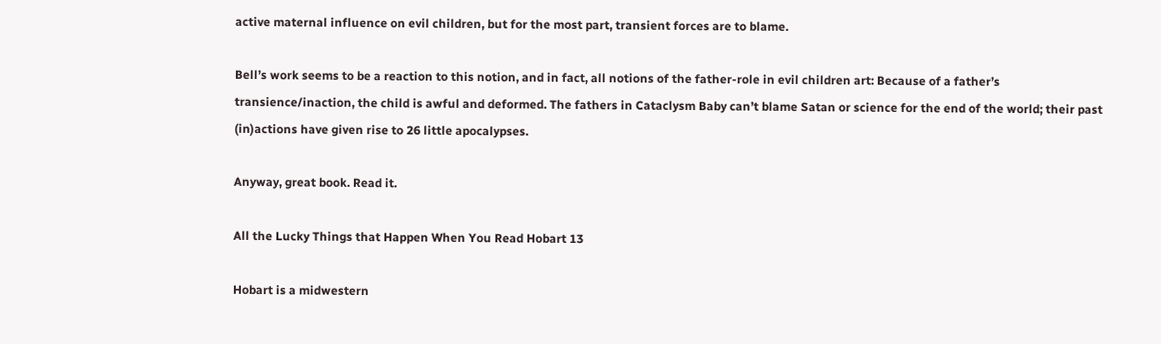active maternal influence on evil children, but for the most part, transient forces are to blame.

Bell’s work seems to be a reaction to this notion, and in fact, all notions of the father-role in evil children art: Because of a father’s transience/inaction, the child is awful and deformed. The fathers in Cataclysm Baby can’t blame Satan or science for the end of the world; their past (in)actions have given rise to 26 little apocalypses.

Anyway, great book. Read it.

All the Lucky Things that Happen When You Read Hobart 13

Hobart is a midwestern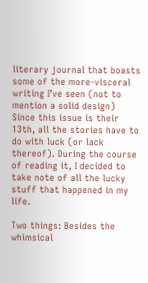literary journal that boasts some of the more-visceral writing I’ve seen (not to mention a solid design)  Since this issue is their 13th, all the stories have to do with luck (or lack thereof). During the course of reading it, I decided to take note of all the lucky stuff that happened in my life.

Two things: Besides the whimsical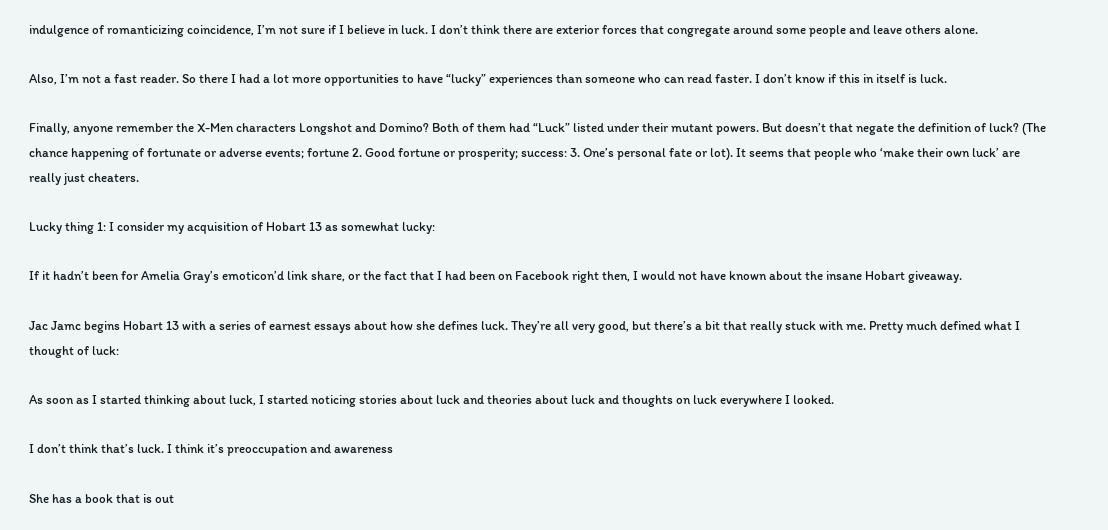indulgence of romanticizing coincidence, I’m not sure if I believe in luck. I don’t think there are exterior forces that congregate around some people and leave others alone.

Also, I’m not a fast reader. So there I had a lot more opportunities to have “lucky” experiences than someone who can read faster. I don’t know if this in itself is luck.

Finally, anyone remember the X-Men characters Longshot and Domino? Both of them had “Luck” listed under their mutant powers. But doesn’t that negate the definition of luck? (The chance happening of fortunate or adverse events; fortune 2. Good fortune or prosperity; success: 3. One’s personal fate or lot). It seems that people who ‘make their own luck’ are really just cheaters.

Lucky thing 1: I consider my acquisition of Hobart 13 as somewhat lucky:

If it hadn’t been for Amelia Gray’s emoticon’d link share, or the fact that I had been on Facebook right then, I would not have known about the insane Hobart giveaway.

Jac Jamc begins Hobart 13 with a series of earnest essays about how she defines luck. They’re all very good, but there’s a bit that really stuck with me. Pretty much defined what I thought of luck:

As soon as I started thinking about luck, I started noticing stories about luck and theories about luck and thoughts on luck everywhere I looked.

I don’t think that’s luck. I think it’s preoccupation and awareness

She has a book that is out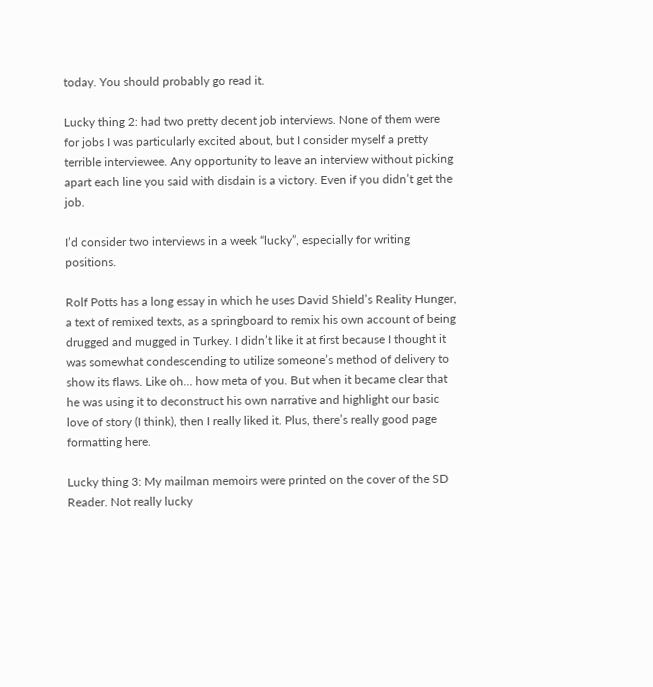today. You should probably go read it.

Lucky thing 2: had two pretty decent job interviews. None of them were for jobs I was particularly excited about, but I consider myself a pretty terrible interviewee. Any opportunity to leave an interview without picking apart each line you said with disdain is a victory. Even if you didn’t get the job.

I’d consider two interviews in a week “lucky”, especially for writing positions.

Rolf Potts has a long essay in which he uses David Shield’s Reality Hunger, a text of remixed texts, as a springboard to remix his own account of being drugged and mugged in Turkey. I didn’t like it at first because I thought it was somewhat condescending to utilize someone’s method of delivery to show its flaws. Like oh… how meta of you. But when it became clear that he was using it to deconstruct his own narrative and highlight our basic love of story (I think), then I really liked it. Plus, there’s really good page formatting here.

Lucky thing 3: My mailman memoirs were printed on the cover of the SD Reader. Not really lucky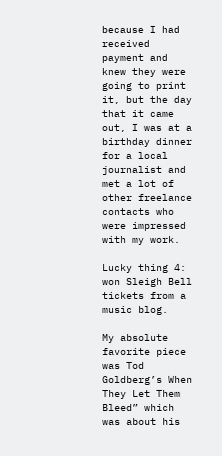because I had received payment and knew they were going to print it, but the day that it came out, I was at a birthday dinner for a local journalist and met a lot of other freelance contacts who were impressed with my work.

Lucky thing 4: won Sleigh Bell tickets from a music blog.

My absolute favorite piece was Tod Goldberg’s When They Let Them Bleed” which was about his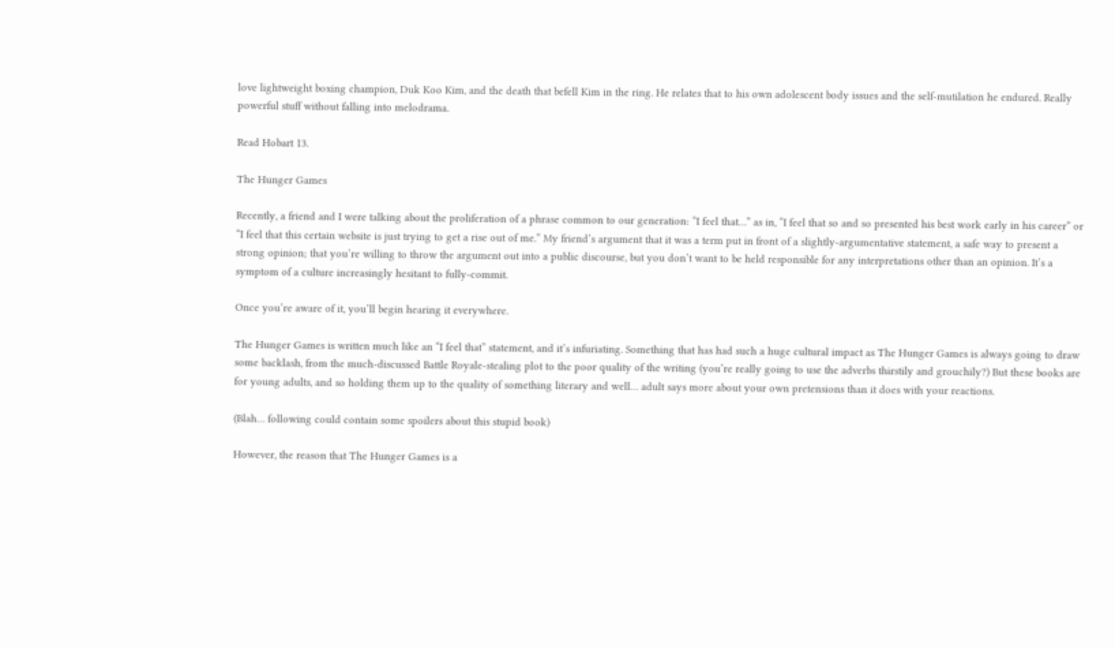love lightweight boxing champion, Duk Koo Kim, and the death that befell Kim in the ring. He relates that to his own adolescent body issues and the self-mutilation he endured. Really powerful stuff without falling into melodrama.

Read Hobart 13.

The Hunger Games

Recently, a friend and I were talking about the proliferation of a phrase common to our generation: “I feel that…” as in, “I feel that so and so presented his best work early in his career” or “I feel that this certain website is just trying to get a rise out of me.” My friend’s argument that it was a term put in front of a slightly-argumentative statement, a safe way to present a strong opinion; that you’re willing to throw the argument out into a public discourse, but you don’t want to be held responsible for any interpretations other than an opinion. It’s a symptom of a culture increasingly hesitant to fully-commit.

Once you’re aware of it, you’ll begin hearing it everywhere.

The Hunger Games is written much like an “I feel that” statement, and it’s infuriating. Something that has had such a huge cultural impact as The Hunger Games is always going to draw some backlash, from the much-discussed Battle Royale-stealing plot to the poor quality of the writing (you’re really going to use the adverbs thirstily and grouchily?) But these books are for young adults, and so holding them up to the quality of something literary and well… adult says more about your own pretensions than it does with your reactions.

(Blah… following could contain some spoilers about this stupid book)

However, the reason that The Hunger Games is a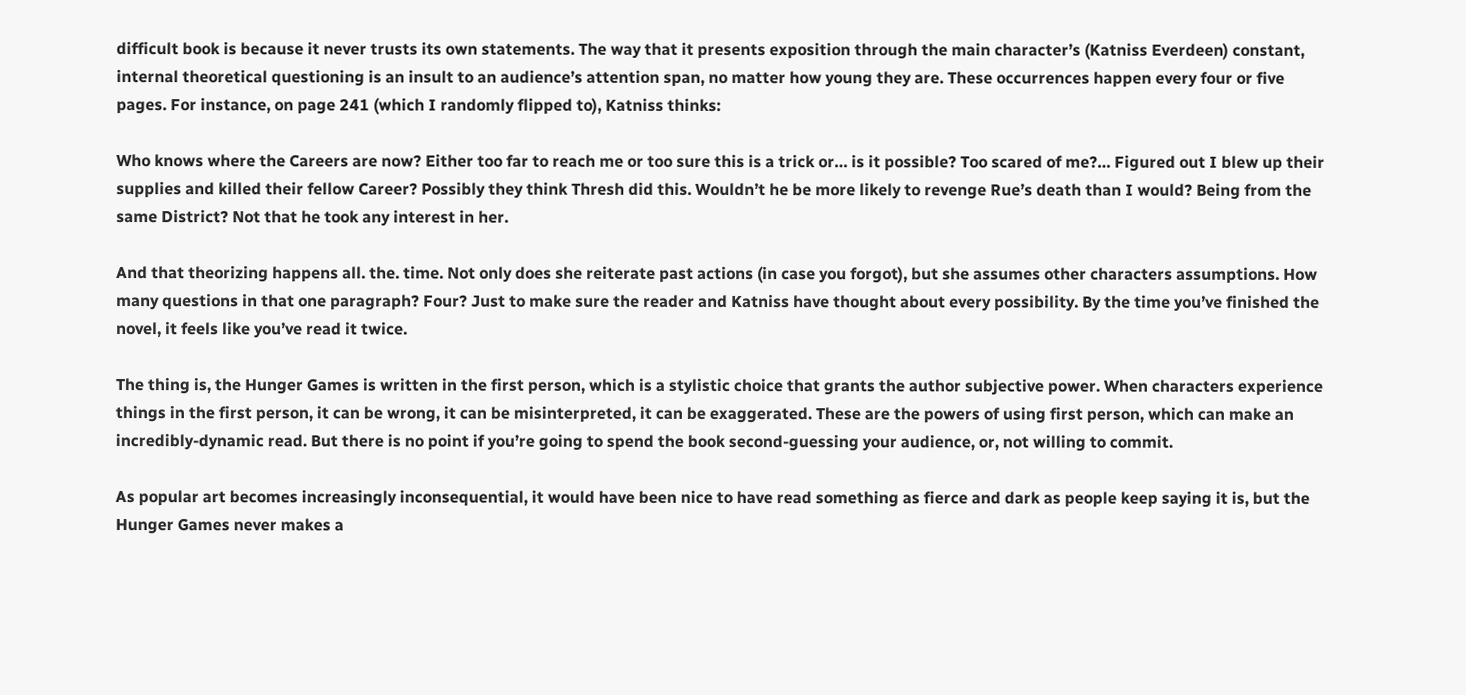difficult book is because it never trusts its own statements. The way that it presents exposition through the main character’s (Katniss Everdeen) constant, internal theoretical questioning is an insult to an audience’s attention span, no matter how young they are. These occurrences happen every four or five pages. For instance, on page 241 (which I randomly flipped to), Katniss thinks:

Who knows where the Careers are now? Either too far to reach me or too sure this is a trick or… is it possible? Too scared of me?… Figured out I blew up their supplies and killed their fellow Career? Possibly they think Thresh did this. Wouldn’t he be more likely to revenge Rue’s death than I would? Being from the same District? Not that he took any interest in her.

And that theorizing happens all. the. time. Not only does she reiterate past actions (in case you forgot), but she assumes other characters assumptions. How many questions in that one paragraph? Four? Just to make sure the reader and Katniss have thought about every possibility. By the time you’ve finished the novel, it feels like you’ve read it twice.

The thing is, the Hunger Games is written in the first person, which is a stylistic choice that grants the author subjective power. When characters experience things in the first person, it can be wrong, it can be misinterpreted, it can be exaggerated. These are the powers of using first person, which can make an incredibly-dynamic read. But there is no point if you’re going to spend the book second-guessing your audience, or, not willing to commit.

As popular art becomes increasingly inconsequential, it would have been nice to have read something as fierce and dark as people keep saying it is, but the Hunger Games never makes a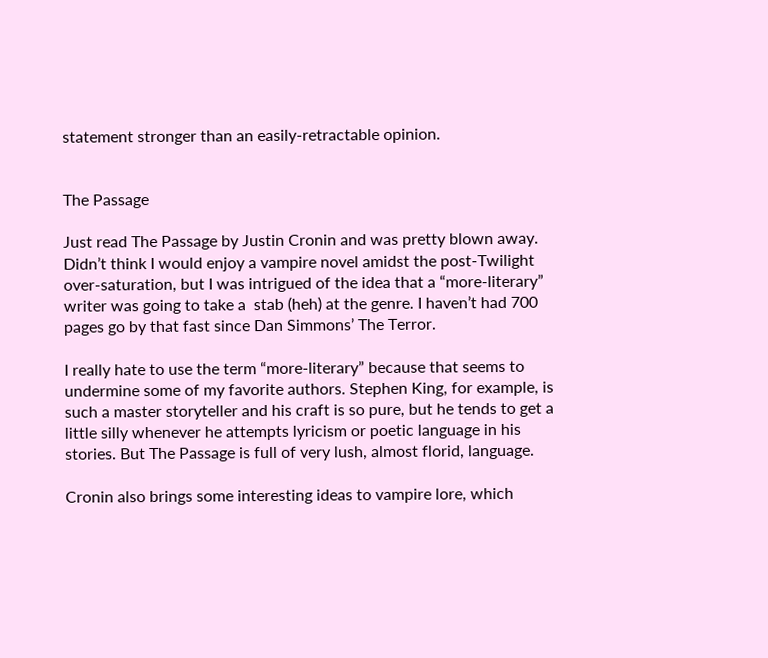statement stronger than an easily-retractable opinion.


The Passage

Just read The Passage by Justin Cronin and was pretty blown away. Didn’t think I would enjoy a vampire novel amidst the post-Twilight over-saturation, but I was intrigued of the idea that a “more-literary” writer was going to take a  stab (heh) at the genre. I haven’t had 700 pages go by that fast since Dan Simmons’ The Terror.

I really hate to use the term “more-literary” because that seems to undermine some of my favorite authors. Stephen King, for example, is such a master storyteller and his craft is so pure, but he tends to get a little silly whenever he attempts lyricism or poetic language in his stories. But The Passage is full of very lush, almost florid, language.

Cronin also brings some interesting ideas to vampire lore, which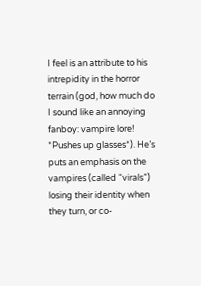I feel is an attribute to his intrepidity in the horror terrain (god, how much do I sound like an annoying fanboy: vampire lore! *Pushes up glasses*). He’s puts an emphasis on the vampires (called “virals”) losing their identity when they turn, or co-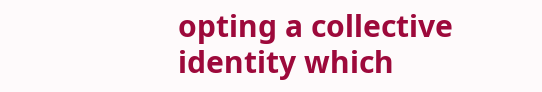opting a collective identity which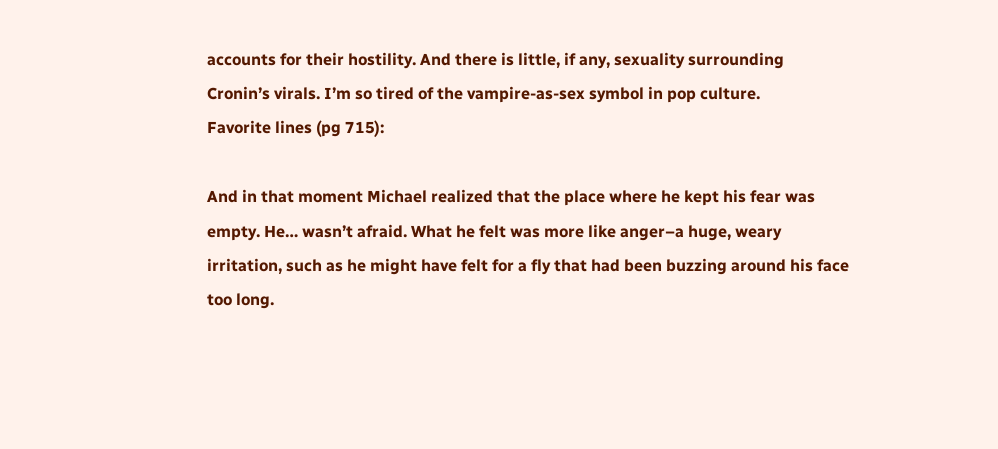accounts for their hostility. And there is little, if any, sexuality surrounding Cronin’s virals. I’m so tired of the vampire-as-sex symbol in pop culture.
Favorite lines (pg 715):

And in that moment Michael realized that the place where he kept his fear was empty. He… wasn’t afraid. What he felt was more like anger–a huge, weary irritation, such as he might have felt for a fly that had been buzzing around his face too long.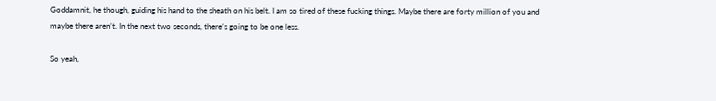Goddamnit, he though, guiding his hand to the sheath on his belt. I am so tired of these fucking things. Maybe there are forty million of you and maybe there aren’t. In the next two seconds, there’s going to be one less.

So yeah,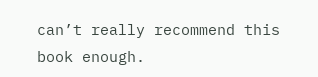can’t really recommend this book enough.